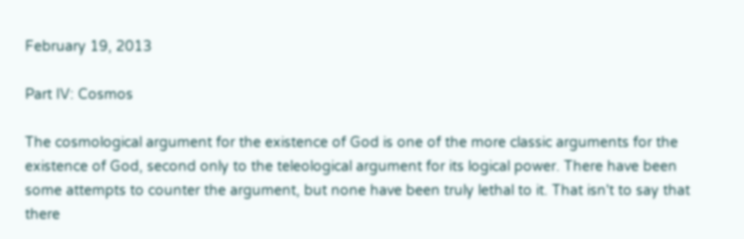February 19, 2013

Part IV: Cosmos

The cosmological argument for the existence of God is one of the more classic arguments for the existence of God, second only to the teleological argument for its logical power. There have been some attempts to counter the argument, but none have been truly lethal to it. That isn't to say that there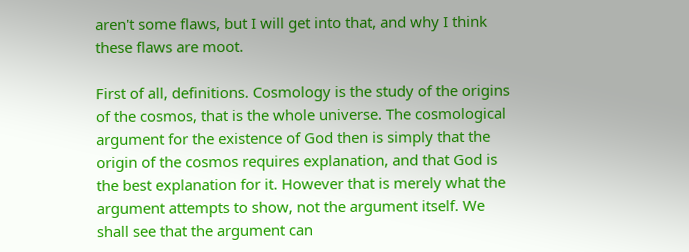aren't some flaws, but I will get into that, and why I think these flaws are moot.

First of all, definitions. Cosmology is the study of the origins of the cosmos, that is the whole universe. The cosmological argument for the existence of God then is simply that the origin of the cosmos requires explanation, and that God is the best explanation for it. However that is merely what the argument attempts to show, not the argument itself. We shall see that the argument can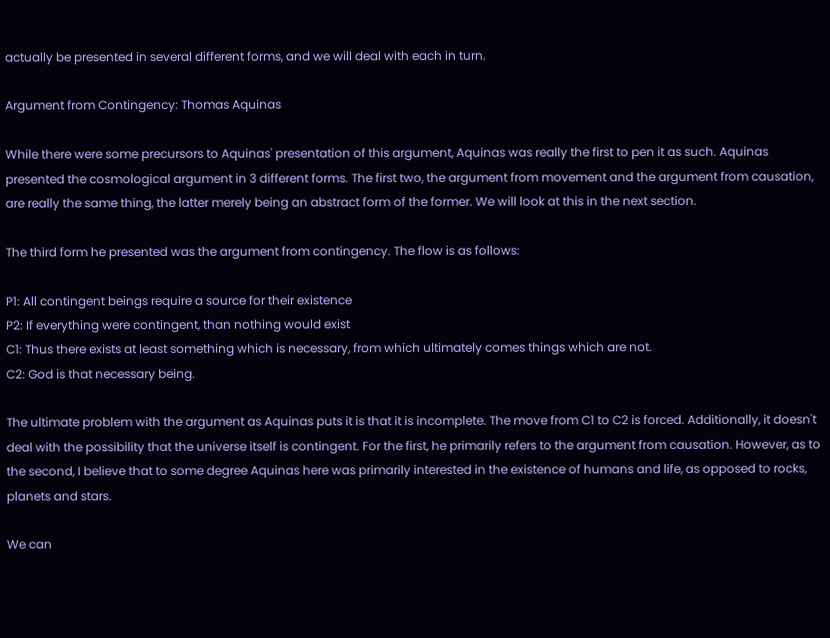actually be presented in several different forms, and we will deal with each in turn.

Argument from Contingency: Thomas Aquinas

While there were some precursors to Aquinas' presentation of this argument, Aquinas was really the first to pen it as such. Aquinas presented the cosmological argument in 3 different forms. The first two, the argument from movement and the argument from causation, are really the same thing, the latter merely being an abstract form of the former. We will look at this in the next section.

The third form he presented was the argument from contingency. The flow is as follows:

P1: All contingent beings require a source for their existence
P2: If everything were contingent, than nothing would exist
C1: Thus there exists at least something which is necessary, from which ultimately comes things which are not.
C2: God is that necessary being.

The ultimate problem with the argument as Aquinas puts it is that it is incomplete. The move from C1 to C2 is forced. Additionally, it doesn't deal with the possibility that the universe itself is contingent. For the first, he primarily refers to the argument from causation. However, as to the second, I believe that to some degree Aquinas here was primarily interested in the existence of humans and life, as opposed to rocks, planets and stars.

We can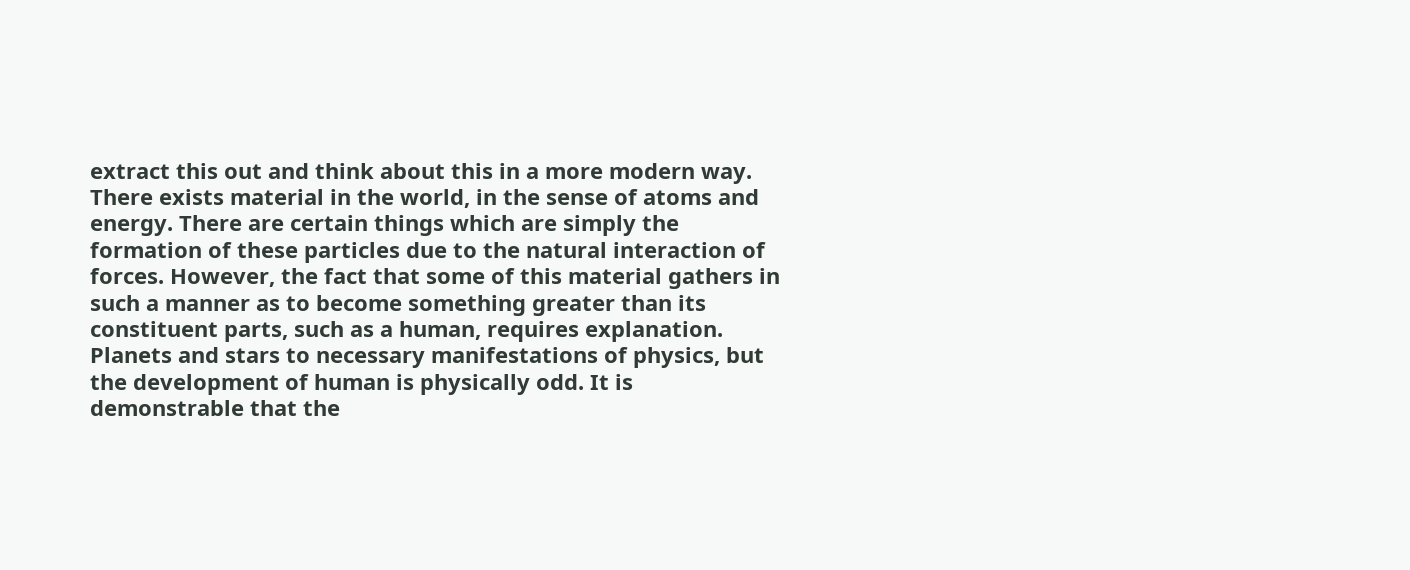extract this out and think about this in a more modern way. There exists material in the world, in the sense of atoms and energy. There are certain things which are simply the formation of these particles due to the natural interaction of forces. However, the fact that some of this material gathers in such a manner as to become something greater than its constituent parts, such as a human, requires explanation. Planets and stars to necessary manifestations of physics, but the development of human is physically odd. It is demonstrable that the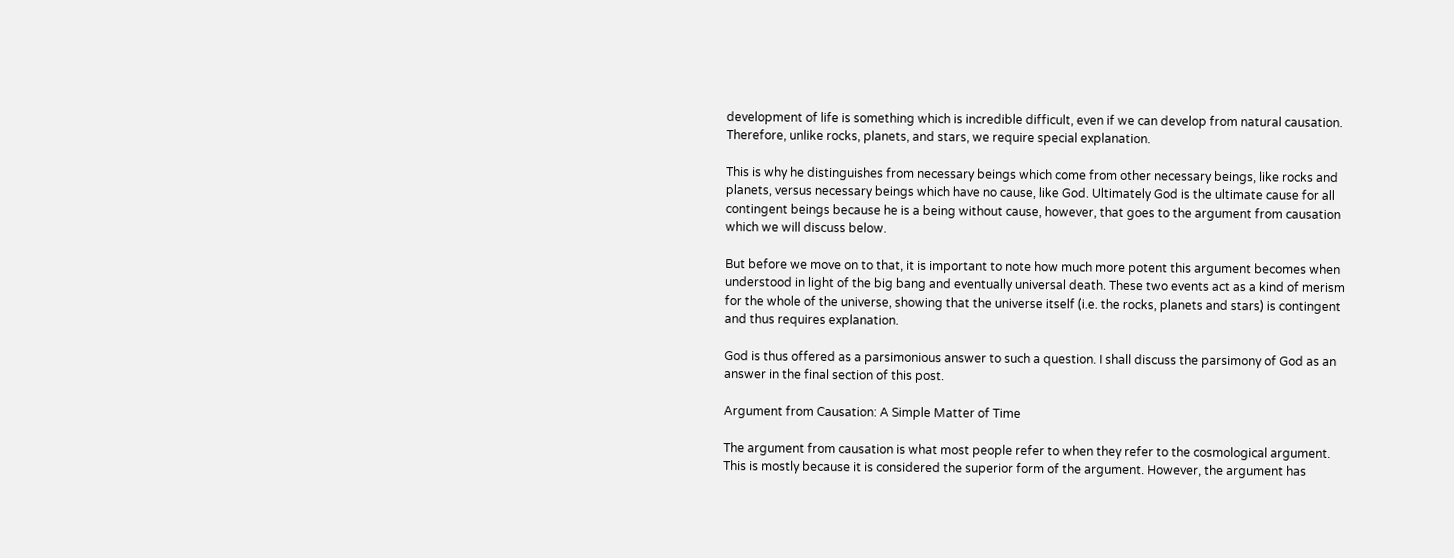development of life is something which is incredible difficult, even if we can develop from natural causation. Therefore, unlike rocks, planets, and stars, we require special explanation.

This is why he distinguishes from necessary beings which come from other necessary beings, like rocks and planets, versus necessary beings which have no cause, like God. Ultimately God is the ultimate cause for all contingent beings because he is a being without cause, however, that goes to the argument from causation which we will discuss below.

But before we move on to that, it is important to note how much more potent this argument becomes when understood in light of the big bang and eventually universal death. These two events act as a kind of merism for the whole of the universe, showing that the universe itself (i.e. the rocks, planets and stars) is contingent and thus requires explanation.

God is thus offered as a parsimonious answer to such a question. I shall discuss the parsimony of God as an answer in the final section of this post.

Argument from Causation: A Simple Matter of Time

The argument from causation is what most people refer to when they refer to the cosmological argument. This is mostly because it is considered the superior form of the argument. However, the argument has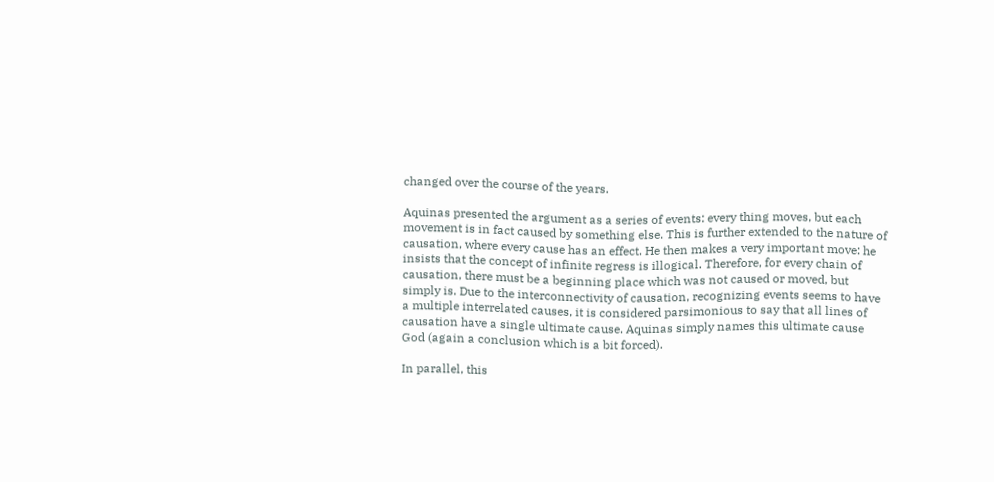changed over the course of the years.

Aquinas presented the argument as a series of events: every thing moves, but each movement is in fact caused by something else. This is further extended to the nature of causation, where every cause has an effect. He then makes a very important move: he insists that the concept of infinite regress is illogical. Therefore, for every chain of causation, there must be a beginning place which was not caused or moved, but simply is. Due to the interconnectivity of causation, recognizing events seems to have a multiple interrelated causes, it is considered parsimonious to say that all lines of causation have a single ultimate cause. Aquinas simply names this ultimate cause God (again a conclusion which is a bit forced).

In parallel, this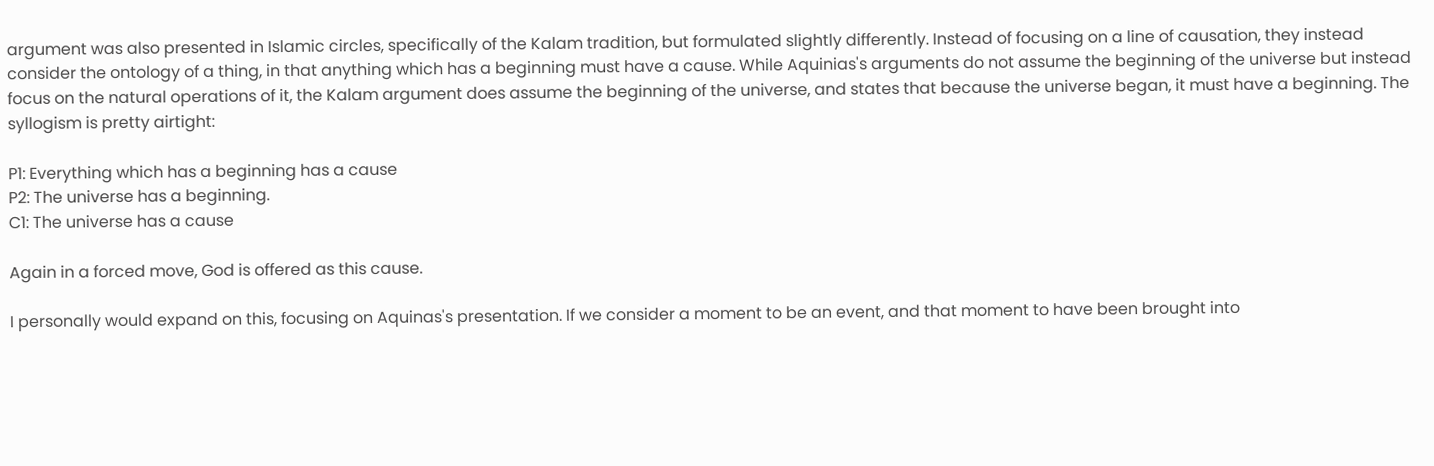argument was also presented in Islamic circles, specifically of the Kalam tradition, but formulated slightly differently. Instead of focusing on a line of causation, they instead consider the ontology of a thing, in that anything which has a beginning must have a cause. While Aquinias's arguments do not assume the beginning of the universe but instead focus on the natural operations of it, the Kalam argument does assume the beginning of the universe, and states that because the universe began, it must have a beginning. The syllogism is pretty airtight:

P1: Everything which has a beginning has a cause
P2: The universe has a beginning.
C1: The universe has a cause

Again in a forced move, God is offered as this cause.

I personally would expand on this, focusing on Aquinas's presentation. If we consider a moment to be an event, and that moment to have been brought into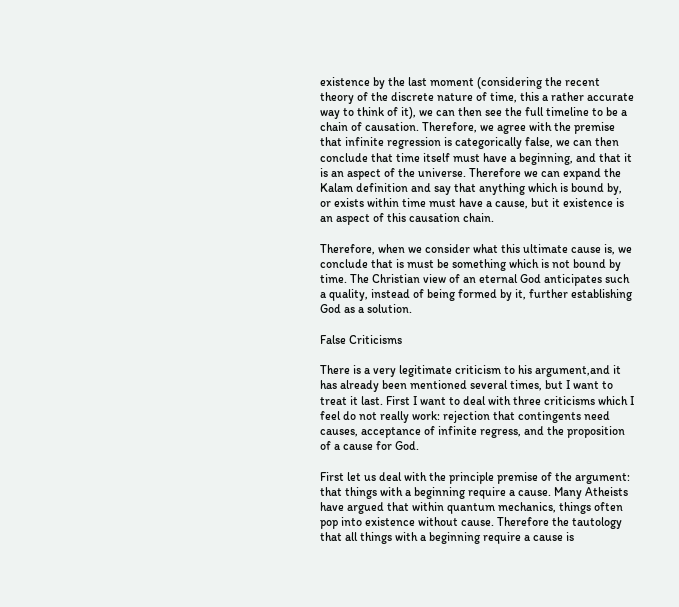existence by the last moment (considering the recent theory of the discrete nature of time, this a rather accurate way to think of it), we can then see the full timeline to be a chain of causation. Therefore, we agree with the premise that infinite regression is categorically false, we can then conclude that time itself must have a beginning, and that it is an aspect of the universe. Therefore we can expand the Kalam definition and say that anything which is bound by, or exists within time must have a cause, but it existence is an aspect of this causation chain.

Therefore, when we consider what this ultimate cause is, we conclude that is must be something which is not bound by time. The Christian view of an eternal God anticipates such a quality, instead of being formed by it, further establishing God as a solution.

False Criticisms

There is a very legitimate criticism to his argument,and it has already been mentioned several times, but I want to treat it last. First I want to deal with three criticisms which I feel do not really work: rejection that contingents need causes, acceptance of infinite regress, and the proposition of a cause for God.

First let us deal with the principle premise of the argument: that things with a beginning require a cause. Many Atheists have argued that within quantum mechanics, things often pop into existence without cause. Therefore the tautology that all things with a beginning require a cause is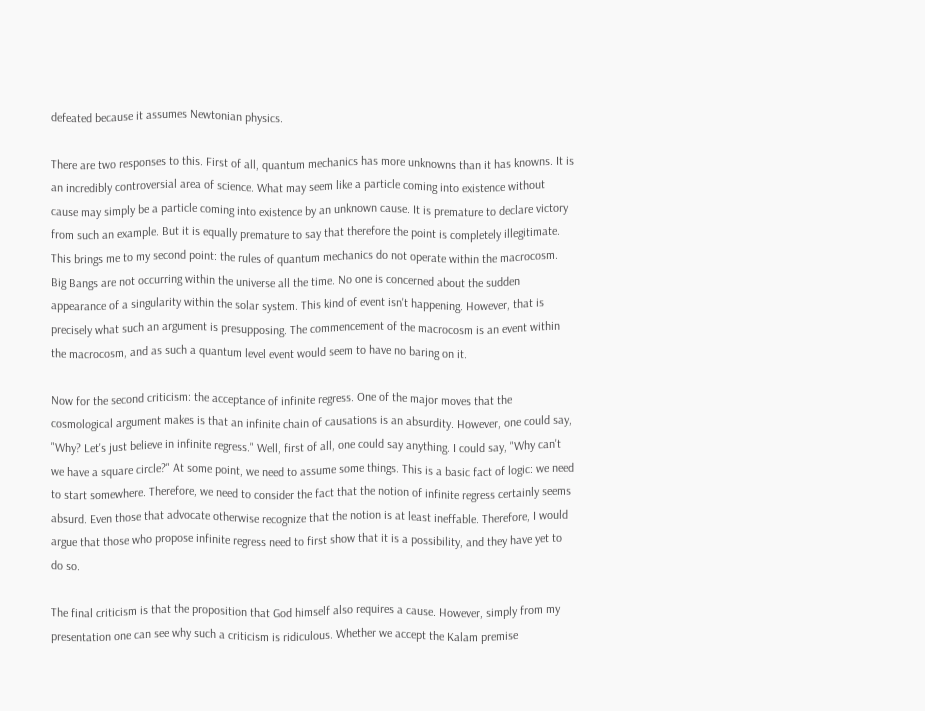defeated because it assumes Newtonian physics.

There are two responses to this. First of all, quantum mechanics has more unknowns than it has knowns. It is an incredibly controversial area of science. What may seem like a particle coming into existence without cause may simply be a particle coming into existence by an unknown cause. It is premature to declare victory from such an example. But it is equally premature to say that therefore the point is completely illegitimate. This brings me to my second point: the rules of quantum mechanics do not operate within the macrocosm. Big Bangs are not occurring within the universe all the time. No one is concerned about the sudden appearance of a singularity within the solar system. This kind of event isn't happening. However, that is precisely what such an argument is presupposing. The commencement of the macrocosm is an event within the macrocosm, and as such a quantum level event would seem to have no baring on it.

Now for the second criticism: the acceptance of infinite regress. One of the major moves that the cosmological argument makes is that an infinite chain of causations is an absurdity. However, one could say, "Why? Let's just believe in infinite regress." Well, first of all, one could say anything. I could say, "Why can't we have a square circle?" At some point, we need to assume some things. This is a basic fact of logic: we need to start somewhere. Therefore, we need to consider the fact that the notion of infinite regress certainly seems absurd. Even those that advocate otherwise recognize that the notion is at least ineffable. Therefore, I would argue that those who propose infinite regress need to first show that it is a possibility, and they have yet to do so.

The final criticism is that the proposition that God himself also requires a cause. However, simply from my presentation one can see why such a criticism is ridiculous. Whether we accept the Kalam premise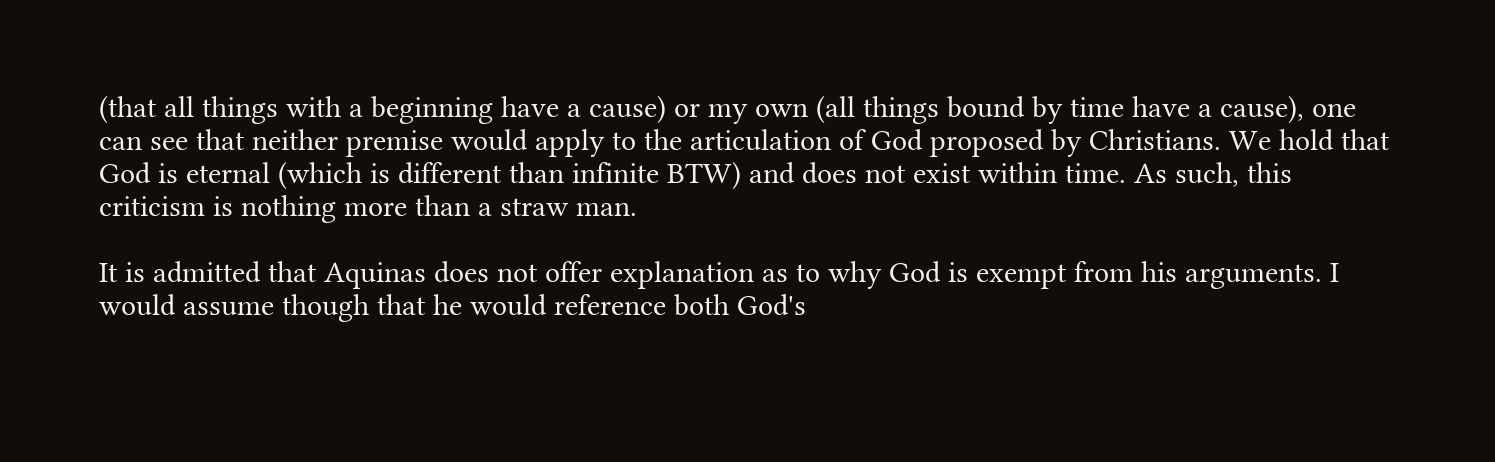(that all things with a beginning have a cause) or my own (all things bound by time have a cause), one can see that neither premise would apply to the articulation of God proposed by Christians. We hold that God is eternal (which is different than infinite BTW) and does not exist within time. As such, this criticism is nothing more than a straw man.

It is admitted that Aquinas does not offer explanation as to why God is exempt from his arguments. I would assume though that he would reference both God's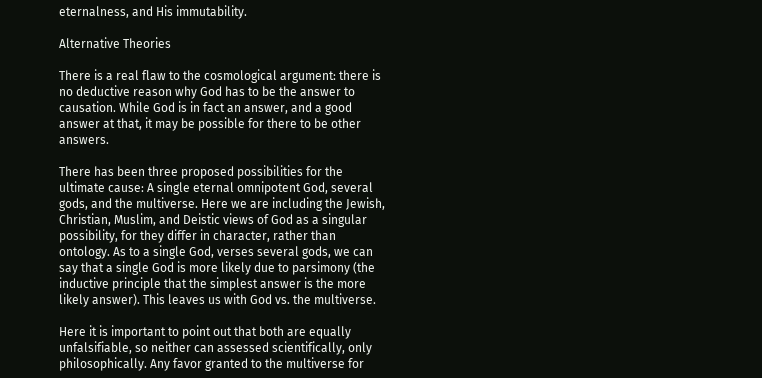eternalness, and His immutability.

Alternative Theories

There is a real flaw to the cosmological argument: there is no deductive reason why God has to be the answer to causation. While God is in fact an answer, and a good answer at that, it may be possible for there to be other answers.

There has been three proposed possibilities for the ultimate cause: A single eternal omnipotent God, several gods, and the multiverse. Here we are including the Jewish, Christian, Muslim, and Deistic views of God as a singular possibility, for they differ in character, rather than ontology. As to a single God, verses several gods, we can say that a single God is more likely due to parsimony (the inductive principle that the simplest answer is the more likely answer). This leaves us with God vs. the multiverse.

Here it is important to point out that both are equally unfalsifiable, so neither can assessed scientifically, only philosophically. Any favor granted to the multiverse for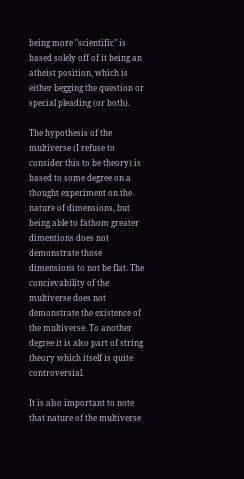being more "scientific" is based solely off of it being an atheist position, which is either begging the question or special pleading (or both).

The hypothesis of the multiverse (I refuse to consider this to be theory) is based to some degree on a thought experiment on the nature of dimensions, but being able to fathom greater dimentions does not demonstrate those dimensions to not be flat. The concievability of the multiverse does not demonstrate the existence of the multiverse. To another degree it is also part of string theory which itself is quite controversial.

It is also important to note that nature of the multiverse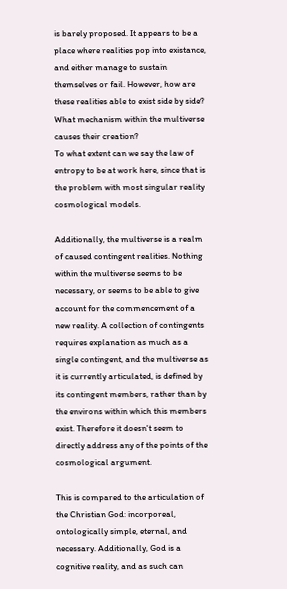is barely proposed. It appears to be a place where realities pop into existance, and either manage to sustain themselves or fail. However, how are these realities able to exist side by side? What mechanism within the multiverse causes their creation?
To what extent can we say the law of entropy to be at work here, since that is the problem with most singular reality cosmological models.

Additionally, the multiverse is a realm of caused contingent realities. Nothing within the multiverse seems to be necessary, or seems to be able to give account for the commencement of a new reality. A collection of contingents requires explanation as much as a single contingent, and the multiverse as it is currently articulated, is defined by its contingent members, rather than by the environs within which this members exist. Therefore it doesn't seem to directly address any of the points of the cosmological argument.

This is compared to the articulation of the Christian God: incorporeal, ontologically simple, eternal, and necessary. Additionally, God is a cognitive reality, and as such can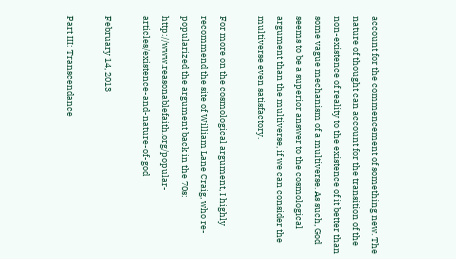account for the commencement of something new. The nature of thought can account for the transition of the non-existence of reality to the existence of it better than some vague mechanism of a multiverse. As such, God seems to be a superior answer to the cosmological argument than the multiverse, if we can consider the multiverse even satisfactory.

For more on the cosmological argument, I highly recommend the site of William Lane Craig, who re-popularized the argument back in the 70s: http://www.reasonablefaith.org/popular-articles/existence-and-nature-of-god

February 14, 2013

Part III: Transcendance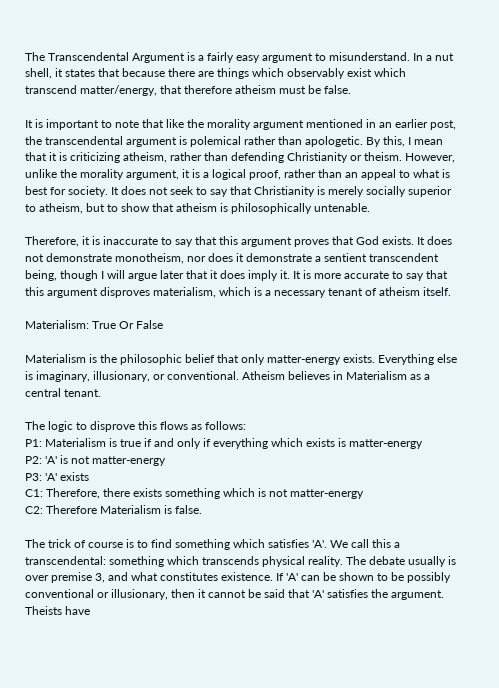The Transcendental Argument is a fairly easy argument to misunderstand. In a nut shell, it states that because there are things which observably exist which transcend matter/energy, that therefore atheism must be false.

It is important to note that like the morality argument mentioned in an earlier post, the transcendental argument is polemical rather than apologetic. By this, I mean that it is criticizing atheism, rather than defending Christianity or theism. However, unlike the morality argument, it is a logical proof, rather than an appeal to what is best for society. It does not seek to say that Christianity is merely socially superior to atheism, but to show that atheism is philosophically untenable.

Therefore, it is inaccurate to say that this argument proves that God exists. It does not demonstrate monotheism, nor does it demonstrate a sentient transcendent being, though I will argue later that it does imply it. It is more accurate to say that this argument disproves materialism, which is a necessary tenant of atheism itself.

Materialism: True Or False

Materialism is the philosophic belief that only matter-energy exists. Everything else is imaginary, illusionary, or conventional. Atheism believes in Materialism as a central tenant.

The logic to disprove this flows as follows:
P1: Materialism is true if and only if everything which exists is matter-energy
P2: 'A' is not matter-energy
P3: 'A' exists
C1: Therefore, there exists something which is not matter-energy
C2: Therefore Materialism is false.

The trick of course is to find something which satisfies 'A'. We call this a transcendental: something which transcends physical reality. The debate usually is over premise 3, and what constitutes existence. If 'A' can be shown to be possibly conventional or illusionary, then it cannot be said that 'A' satisfies the argument. Theists have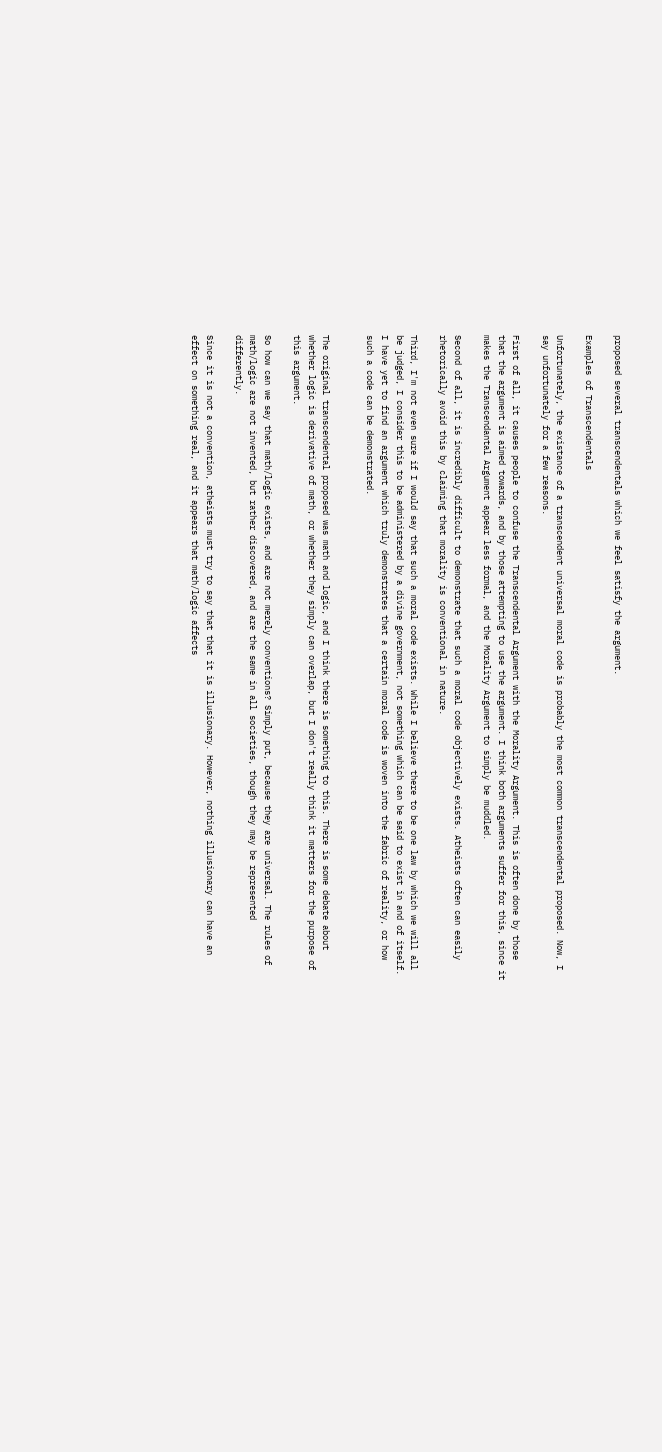proposed several transcendentals which we feel satisfy the argument.

Examples of Transcendentals

Unfortunately, the existance of a transcendent universal moral code is probably the most common transcendental proposed. Now, I say unfortunately for a few reasons.

First of all, it causes people to confuse the Transcendental Argument with the Morality Argument. This is often done by those that the argument is aimed towards, and by those attempting to use the argument. I think both arguments suffer for this, since it makes the Transcendantal Argument appear less formal, and the Morality Argument to simply be muddled.

Second of all, it is incredibly difficult to demonstrate that such a moral code objectively exists. Atheists often can easily rhetorically avoid this by claiming that morality is conventional in nature.

Third, I'm not even sure if I would say that such a moral code exists. While I believe there to be one law by which we will all be judged, I consider this to be administered by a divine government, not something which can be said to exist in and of itself. I have yet to find an argument which truly demonstrates that a certain moral code is woven into the fabric of reality, or how such a code can be demonstrated.


The original transcendental proposed was math and logic, and I think there is something to this. There is some debate about whether logic is derivative of math, or whether they simply can overlap, but I don't really think it matters for the purpose of this argument.

So how can we say that math/logic exists, and are not merely conventions? Simply put, because they are universal. The rules of math/logic are not invented, but rather discovered, and are the same in all societies, though they may be represented differently.

Since it is not a convention, atheists must try to say that that it is illusionary. However, nothing illusionary can have an effect on something real, and it appears that math/logic affects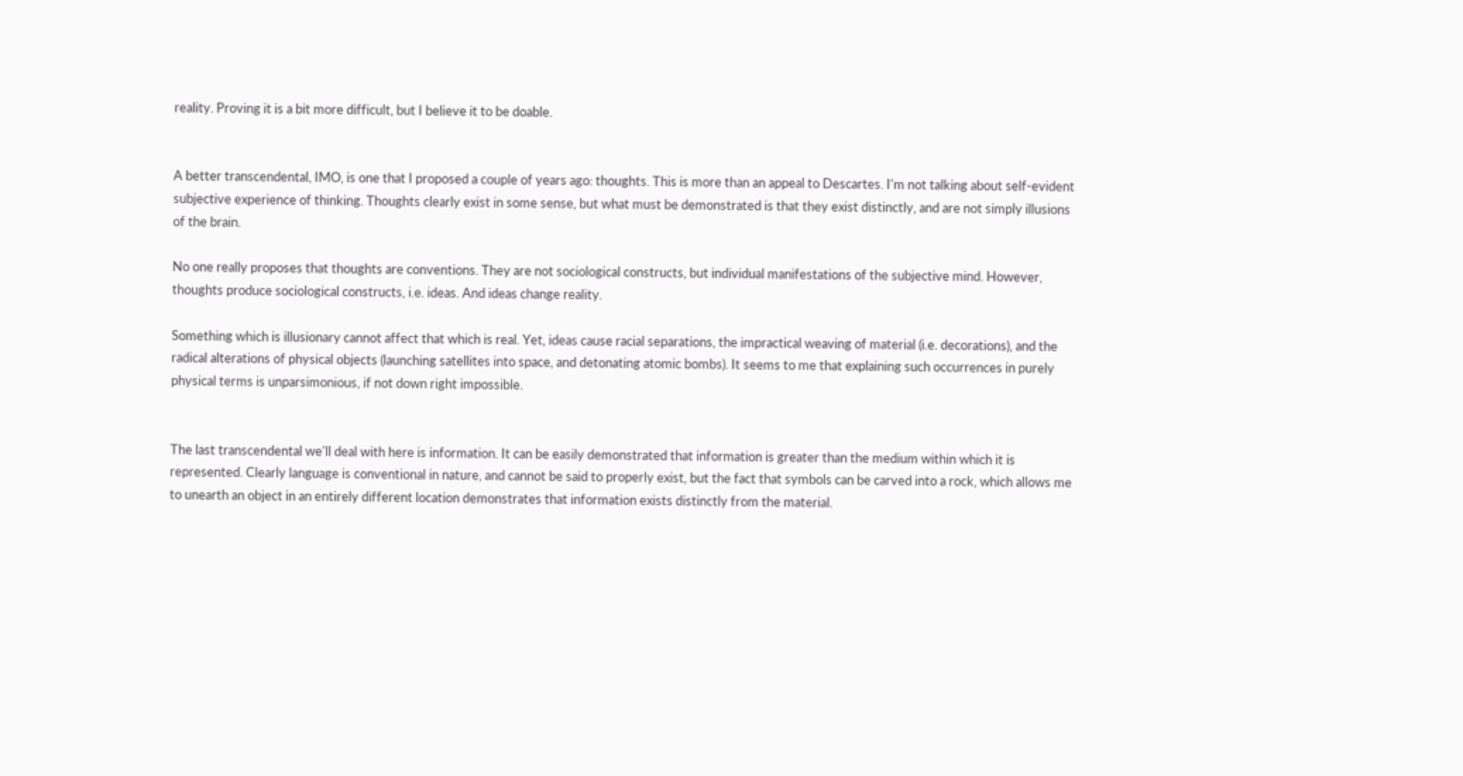reality. Proving it is a bit more difficult, but I believe it to be doable.


A better transcendental, IMO, is one that I proposed a couple of years ago: thoughts. This is more than an appeal to Descartes. I'm not talking about self-evident subjective experience of thinking. Thoughts clearly exist in some sense, but what must be demonstrated is that they exist distinctly, and are not simply illusions of the brain.

No one really proposes that thoughts are conventions. They are not sociological constructs, but individual manifestations of the subjective mind. However, thoughts produce sociological constructs, i.e. ideas. And ideas change reality.

Something which is illusionary cannot affect that which is real. Yet, ideas cause racial separations, the impractical weaving of material (i.e. decorations), and the radical alterations of physical objects (launching satellites into space, and detonating atomic bombs). It seems to me that explaining such occurrences in purely physical terms is unparsimonious, if not down right impossible.


The last transcendental we'll deal with here is information. It can be easily demonstrated that information is greater than the medium within which it is represented. Clearly language is conventional in nature, and cannot be said to properly exist, but the fact that symbols can be carved into a rock, which allows me to unearth an object in an entirely different location demonstrates that information exists distinctly from the material.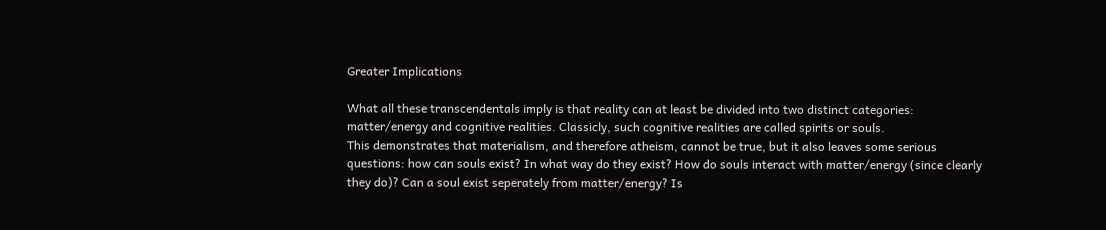Greater Implications

What all these transcendentals imply is that reality can at least be divided into two distinct categories: matter/energy and cognitive realities. Classicly, such cognitive realities are called spirits or souls.
This demonstrates that materialism, and therefore atheism, cannot be true, but it also leaves some serious questions: how can souls exist? In what way do they exist? How do souls interact with matter/energy (since clearly they do)? Can a soul exist seperately from matter/energy? Is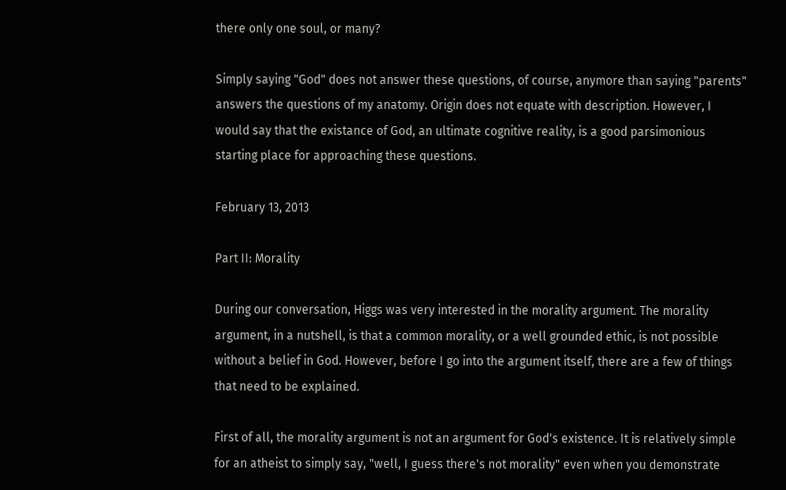there only one soul, or many?

Simply saying "God" does not answer these questions, of course, anymore than saying "parents" answers the questions of my anatomy. Origin does not equate with description. However, I would say that the existance of God, an ultimate cognitive reality, is a good parsimonious starting place for approaching these questions.

February 13, 2013

Part II: Morality

During our conversation, Higgs was very interested in the morality argument. The morality argument, in a nutshell, is that a common morality, or a well grounded ethic, is not possible without a belief in God. However, before I go into the argument itself, there are a few of things that need to be explained.

First of all, the morality argument is not an argument for God's existence. It is relatively simple for an atheist to simply say, "well, I guess there's not morality" even when you demonstrate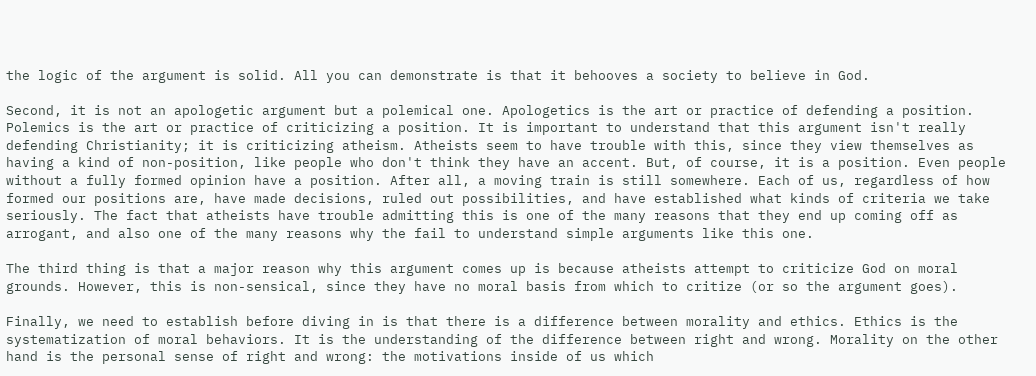the logic of the argument is solid. All you can demonstrate is that it behooves a society to believe in God.

Second, it is not an apologetic argument but a polemical one. Apologetics is the art or practice of defending a position. Polemics is the art or practice of criticizing a position. It is important to understand that this argument isn't really defending Christianity; it is criticizing atheism. Atheists seem to have trouble with this, since they view themselves as having a kind of non-position, like people who don't think they have an accent. But, of course, it is a position. Even people without a fully formed opinion have a position. After all, a moving train is still somewhere. Each of us, regardless of how formed our positions are, have made decisions, ruled out possibilities, and have established what kinds of criteria we take seriously. The fact that atheists have trouble admitting this is one of the many reasons that they end up coming off as arrogant, and also one of the many reasons why the fail to understand simple arguments like this one.

The third thing is that a major reason why this argument comes up is because atheists attempt to criticize God on moral grounds. However, this is non-sensical, since they have no moral basis from which to critize (or so the argument goes).

Finally, we need to establish before diving in is that there is a difference between morality and ethics. Ethics is the systematization of moral behaviors. It is the understanding of the difference between right and wrong. Morality on the other hand is the personal sense of right and wrong: the motivations inside of us which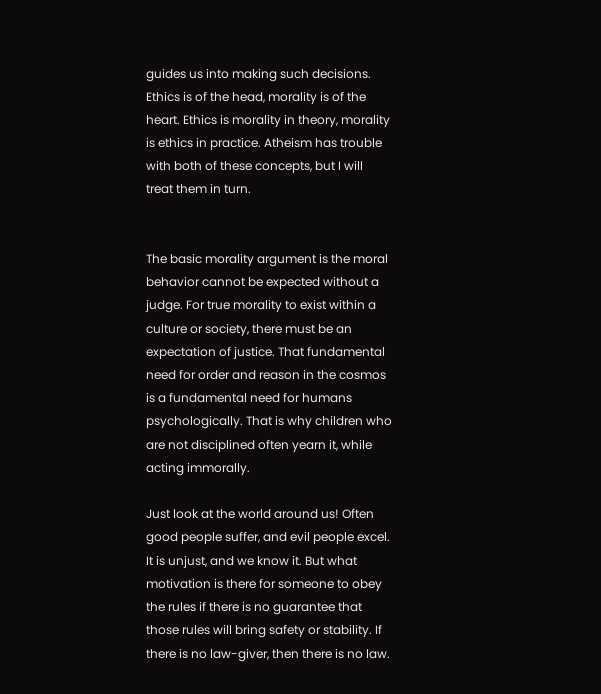guides us into making such decisions. Ethics is of the head, morality is of the heart. Ethics is morality in theory, morality is ethics in practice. Atheism has trouble with both of these concepts, but I will treat them in turn.


The basic morality argument is the moral behavior cannot be expected without a judge. For true morality to exist within a culture or society, there must be an expectation of justice. That fundamental need for order and reason in the cosmos is a fundamental need for humans psychologically. That is why children who are not disciplined often yearn it, while acting immorally.

Just look at the world around us! Often good people suffer, and evil people excel. It is unjust, and we know it. But what motivation is there for someone to obey the rules if there is no guarantee that those rules will bring safety or stability. If there is no law-giver, then there is no law.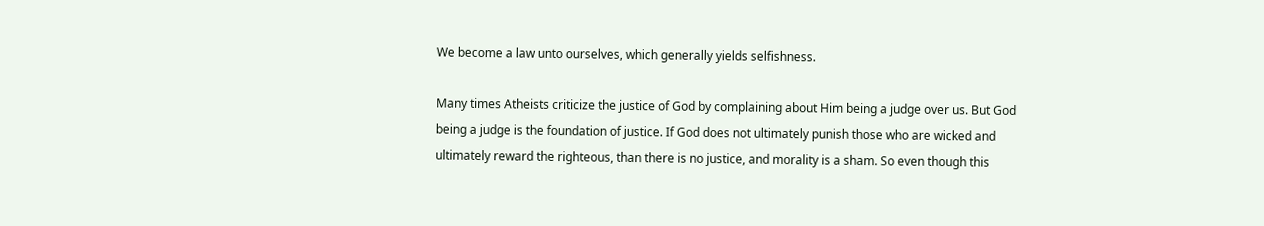We become a law unto ourselves, which generally yields selfishness.

Many times Atheists criticize the justice of God by complaining about Him being a judge over us. But God being a judge is the foundation of justice. If God does not ultimately punish those who are wicked and ultimately reward the righteous, than there is no justice, and morality is a sham. So even though this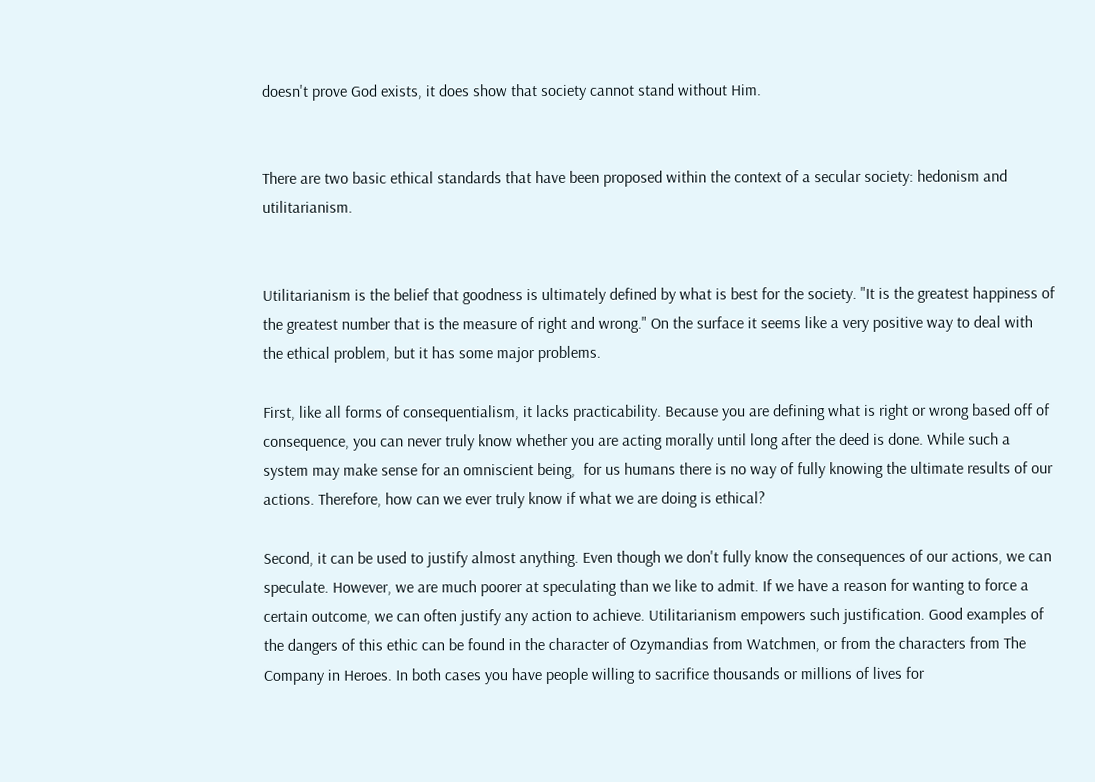doesn't prove God exists, it does show that society cannot stand without Him.


There are two basic ethical standards that have been proposed within the context of a secular society: hedonism and utilitarianism.


Utilitarianism is the belief that goodness is ultimately defined by what is best for the society. "It is the greatest happiness of the greatest number that is the measure of right and wrong." On the surface it seems like a very positive way to deal with the ethical problem, but it has some major problems.

First, like all forms of consequentialism, it lacks practicability. Because you are defining what is right or wrong based off of consequence, you can never truly know whether you are acting morally until long after the deed is done. While such a system may make sense for an omniscient being,  for us humans there is no way of fully knowing the ultimate results of our actions. Therefore, how can we ever truly know if what we are doing is ethical?

Second, it can be used to justify almost anything. Even though we don't fully know the consequences of our actions, we can speculate. However, we are much poorer at speculating than we like to admit. If we have a reason for wanting to force a certain outcome, we can often justify any action to achieve. Utilitarianism empowers such justification. Good examples of the dangers of this ethic can be found in the character of Ozymandias from Watchmen, or from the characters from The Company in Heroes. In both cases you have people willing to sacrifice thousands or millions of lives for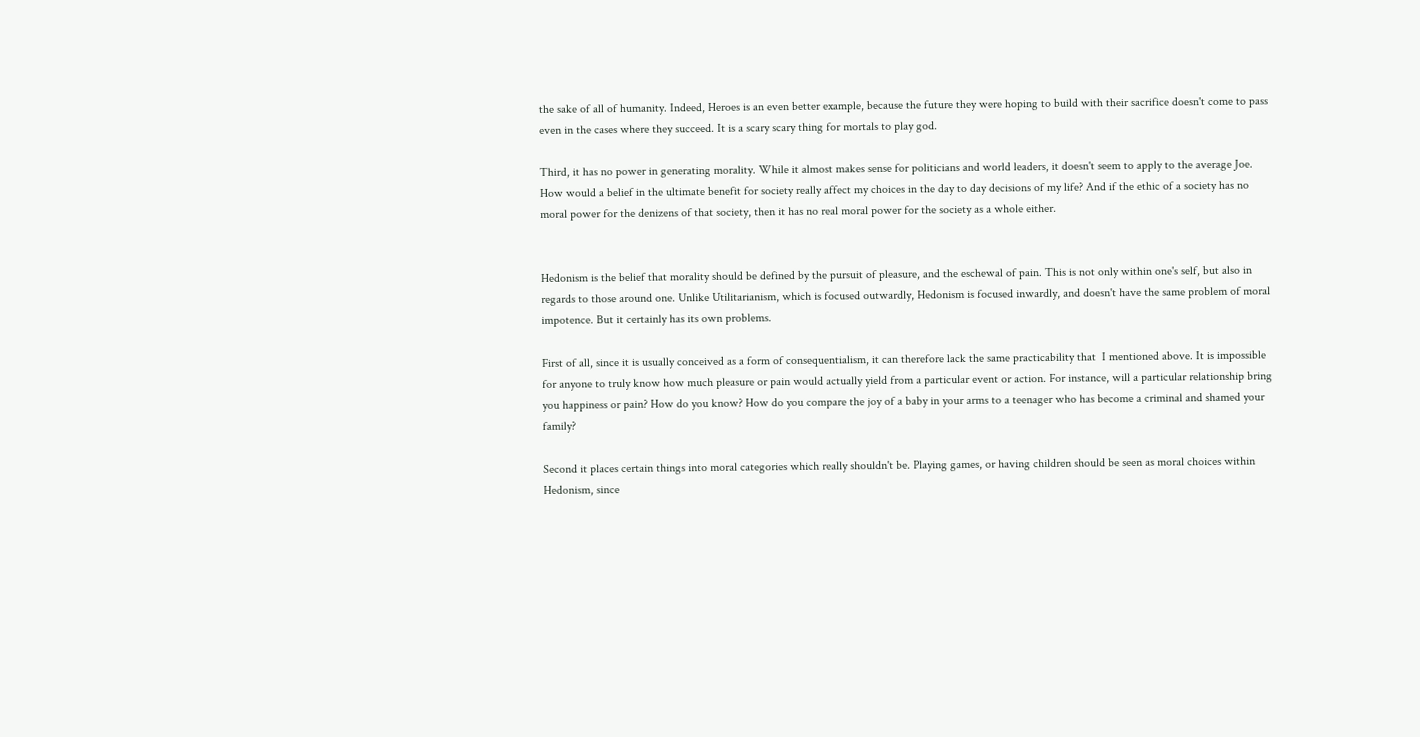the sake of all of humanity. Indeed, Heroes is an even better example, because the future they were hoping to build with their sacrifice doesn't come to pass even in the cases where they succeed. It is a scary scary thing for mortals to play god.

Third, it has no power in generating morality. While it almost makes sense for politicians and world leaders, it doesn't seem to apply to the average Joe. How would a belief in the ultimate benefit for society really affect my choices in the day to day decisions of my life? And if the ethic of a society has no moral power for the denizens of that society, then it has no real moral power for the society as a whole either.


Hedonism is the belief that morality should be defined by the pursuit of pleasure, and the eschewal of pain. This is not only within one's self, but also in regards to those around one. Unlike Utilitarianism, which is focused outwardly, Hedonism is focused inwardly, and doesn't have the same problem of moral impotence. But it certainly has its own problems.

First of all, since it is usually conceived as a form of consequentialism, it can therefore lack the same practicability that  I mentioned above. It is impossible for anyone to truly know how much pleasure or pain would actually yield from a particular event or action. For instance, will a particular relationship bring you happiness or pain? How do you know? How do you compare the joy of a baby in your arms to a teenager who has become a criminal and shamed your family?

Second it places certain things into moral categories which really shouldn't be. Playing games, or having children should be seen as moral choices within Hedonism, since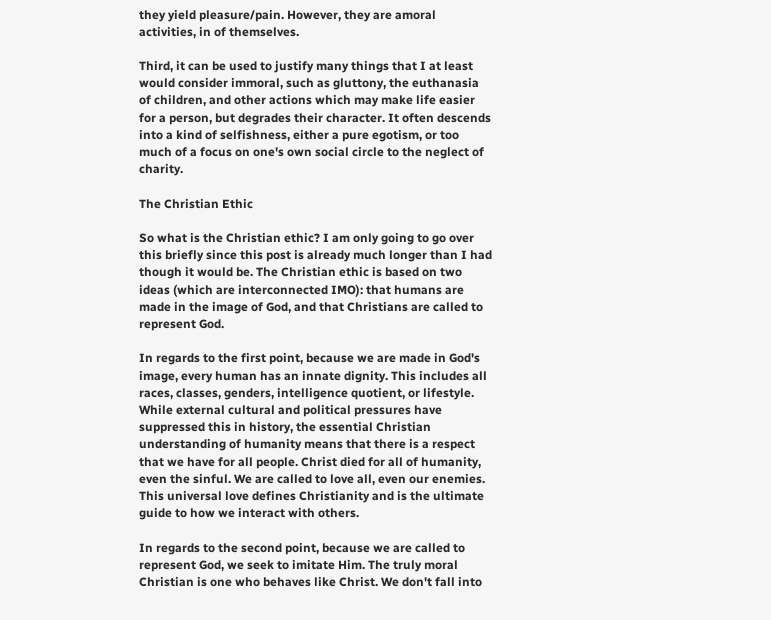they yield pleasure/pain. However, they are amoral activities, in of themselves.

Third, it can be used to justify many things that I at least would consider immoral, such as gluttony, the euthanasia of children, and other actions which may make life easier for a person, but degrades their character. It often descends into a kind of selfishness, either a pure egotism, or too much of a focus on one's own social circle to the neglect of charity.

The Christian Ethic

So what is the Christian ethic? I am only going to go over this briefly since this post is already much longer than I had though it would be. The Christian ethic is based on two ideas (which are interconnected IMO): that humans are made in the image of God, and that Christians are called to represent God.

In regards to the first point, because we are made in God's image, every human has an innate dignity. This includes all races, classes, genders, intelligence quotient, or lifestyle. While external cultural and political pressures have suppressed this in history, the essential Christian understanding of humanity means that there is a respect that we have for all people. Christ died for all of humanity, even the sinful. We are called to love all, even our enemies. This universal love defines Christianity and is the ultimate guide to how we interact with others.

In regards to the second point, because we are called to represent God, we seek to imitate Him. The truly moral Christian is one who behaves like Christ. We don't fall into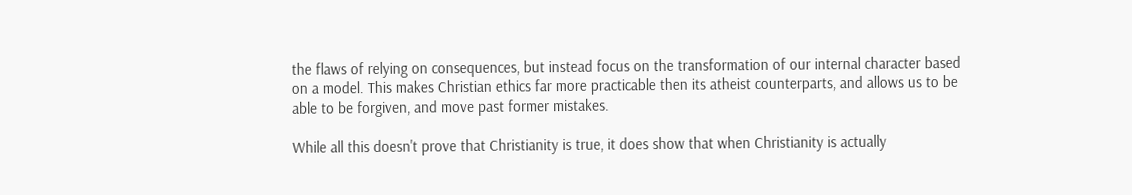the flaws of relying on consequences, but instead focus on the transformation of our internal character based on a model. This makes Christian ethics far more practicable then its atheist counterparts, and allows us to be able to be forgiven, and move past former mistakes.

While all this doesn't prove that Christianity is true, it does show that when Christianity is actually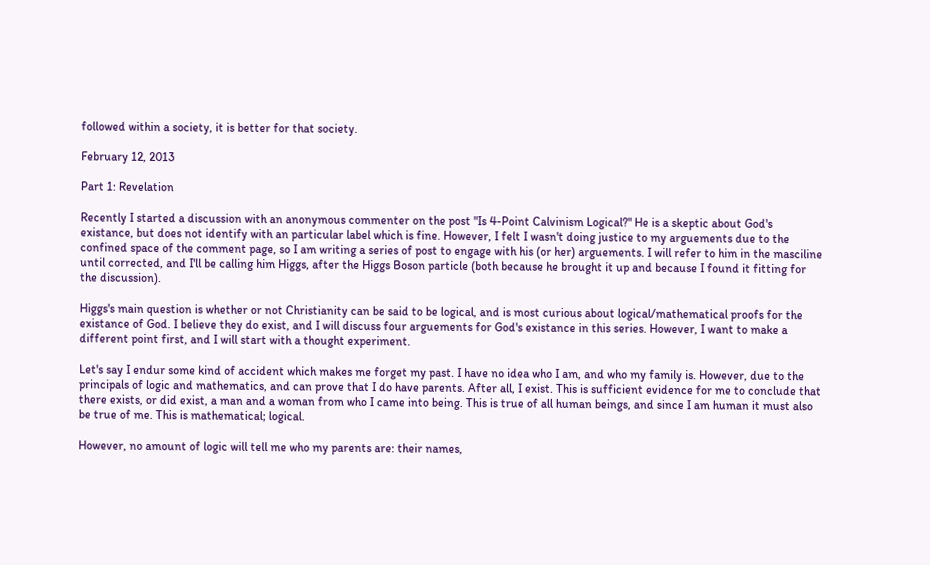followed within a society, it is better for that society.

February 12, 2013

Part 1: Revelation

Recently I started a discussion with an anonymous commenter on the post "Is 4-Point Calvinism Logical?" He is a skeptic about God's existance, but does not identify with an particular label which is fine. However, I felt I wasn't doing justice to my arguements due to the confined space of the comment page, so I am writing a series of post to engage with his (or her) arguements. I will refer to him in the masciline until corrected, and I'll be calling him Higgs, after the Higgs Boson particle (both because he brought it up and because I found it fitting for the discussion).

Higgs's main question is whether or not Christianity can be said to be logical, and is most curious about logical/mathematical proofs for the existance of God. I believe they do exist, and I will discuss four arguements for God's existance in this series. However, I want to make a different point first, and I will start with a thought experiment.

Let's say I endur some kind of accident which makes me forget my past. I have no idea who I am, and who my family is. However, due to the principals of logic and mathematics, and can prove that I do have parents. After all, I exist. This is sufficient evidence for me to conclude that there exists, or did exist, a man and a woman from who I came into being. This is true of all human beings, and since I am human it must also be true of me. This is mathematical; logical.

However, no amount of logic will tell me who my parents are: their names,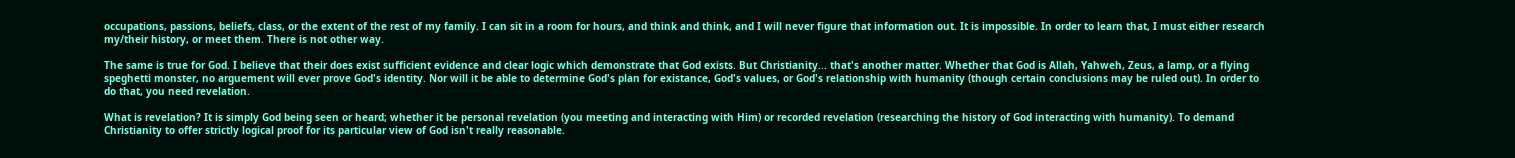occupations, passions, beliefs, class, or the extent of the rest of my family. I can sit in a room for hours, and think and think, and I will never figure that information out. It is impossible. In order to learn that, I must either research my/their history, or meet them. There is not other way.

The same is true for God. I believe that their does exist sufficient evidence and clear logic which demonstrate that God exists. But Christianity... that's another matter. Whether that God is Allah, Yahweh, Zeus, a lamp, or a flying speghetti monster, no arguement will ever prove God's identity. Nor will it be able to determine God's plan for existance, God's values, or God's relationship with humanity (though certain conclusions may be ruled out). In order to do that, you need revelation.

What is revelation? It is simply God being seen or heard; whether it be personal revelation (you meeting and interacting with Him) or recorded revelation (researching the history of God interacting with humanity). To demand Christianity to offer strictly logical proof for its particular view of God isn't really reasonable.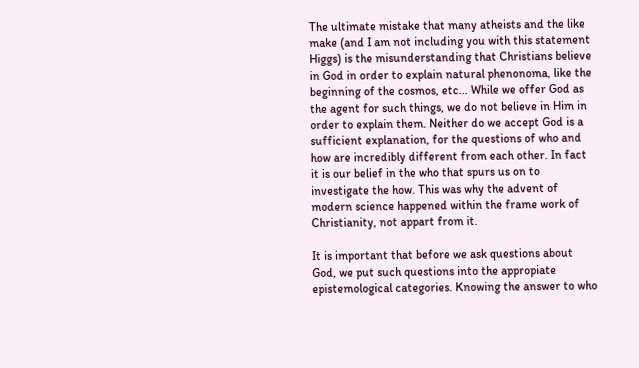The ultimate mistake that many atheists and the like make (and I am not including you with this statement Higgs) is the misunderstanding that Christians believe in God in order to explain natural phenonoma, like the beginning of the cosmos, etc... While we offer God as the agent for such things, we do not believe in Him in order to explain them. Neither do we accept God is a sufficient explanation, for the questions of who and how are incredibly different from each other. In fact it is our belief in the who that spurs us on to investigate the how. This was why the advent of modern science happened within the frame work of Christianity, not appart from it.

It is important that before we ask questions about God, we put such questions into the appropiate epistemological categories. Knowing the answer to who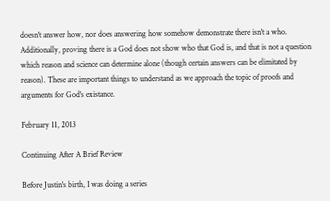doesn't answer how, nor does answering how somehow demonstrate there isn't a who. Additionally, proving there is a God does not show who that God is, and that is not a question which reason and science can determine alone (though certain answers can be elimitated by reason). These are important things to understand as we approach the topic of proofs and arguments for God's existance.

February 11, 2013

Continuing After A Brief Review

Before Justin's birth, I was doing a series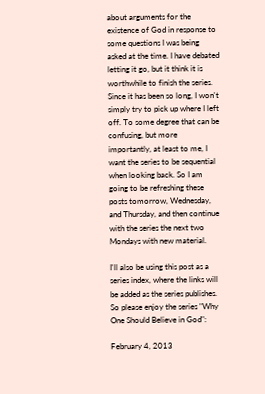about arguments for the existence of God in response to some questions I was being asked at the time. I have debated letting it go, but it think it is worthwhile to finish the series. Since it has been so long, I won't simply try to pick up where I left off. To some degree that can be confusing, but more importantly, at least to me, I want the series to be sequential when looking back. So I am going to be refreshing these posts tomorrow, Wednesday, and Thursday, and then continue with the series the next two Mondays with new material.

I'll also be using this post as a series index, where the links will be added as the series publishes. So please enjoy the series "Why One Should Believe in God":

February 4, 2013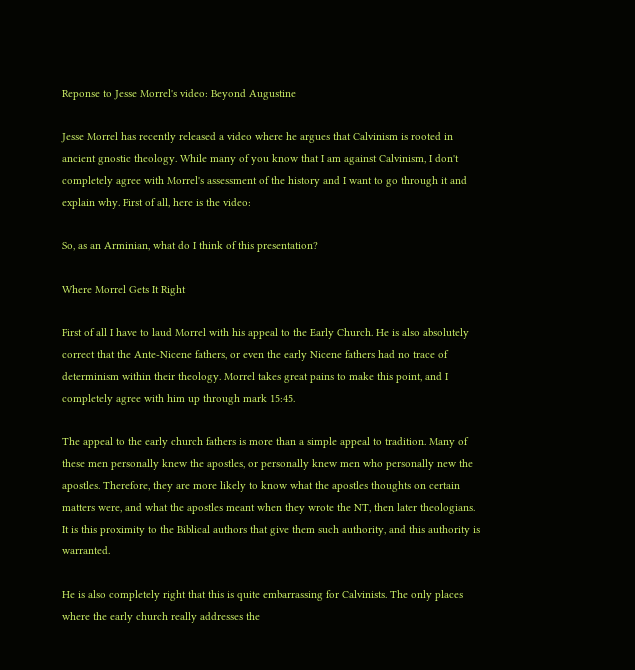Reponse to Jesse Morrel's video: Beyond Augustine

Jesse Morrel has recently released a video where he argues that Calvinism is rooted in ancient gnostic theology. While many of you know that I am against Calvinism, I don't completely agree with Morrel's assessment of the history and I want to go through it and explain why. First of all, here is the video:

So, as an Arminian, what do I think of this presentation?

Where Morrel Gets It Right

First of all I have to laud Morrel with his appeal to the Early Church. He is also absolutely correct that the Ante-Nicene fathers, or even the early Nicene fathers had no trace of determinism within their theology. Morrel takes great pains to make this point, and I completely agree with him up through mark 15:45.

The appeal to the early church fathers is more than a simple appeal to tradition. Many of these men personally knew the apostles, or personally knew men who personally new the apostles. Therefore, they are more likely to know what the apostles thoughts on certain matters were, and what the apostles meant when they wrote the NT, then later theologians. It is this proximity to the Biblical authors that give them such authority, and this authority is warranted.

He is also completely right that this is quite embarrassing for Calvinists. The only places where the early church really addresses the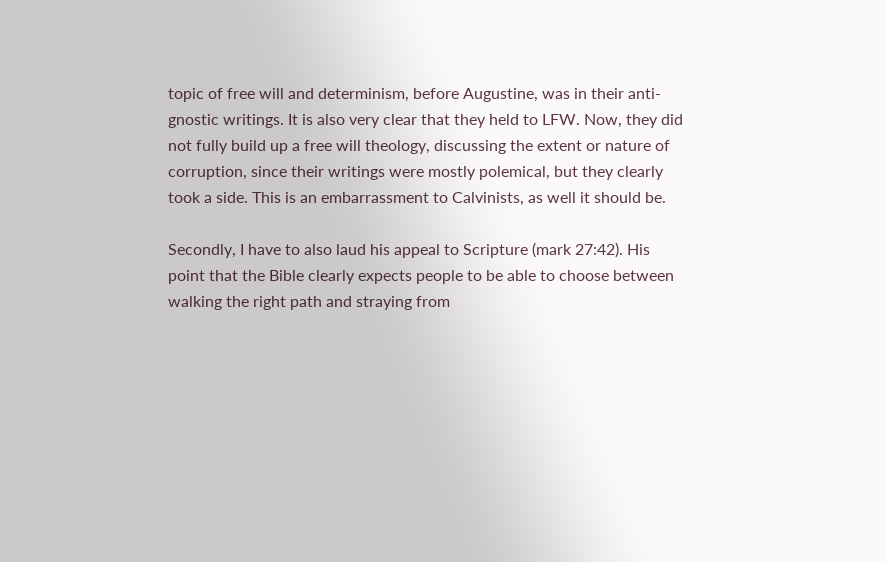topic of free will and determinism, before Augustine, was in their anti-gnostic writings. It is also very clear that they held to LFW. Now, they did not fully build up a free will theology, discussing the extent or nature of corruption, since their writings were mostly polemical, but they clearly took a side. This is an embarrassment to Calvinists, as well it should be.

Secondly, I have to also laud his appeal to Scripture (mark 27:42). His point that the Bible clearly expects people to be able to choose between walking the right path and straying from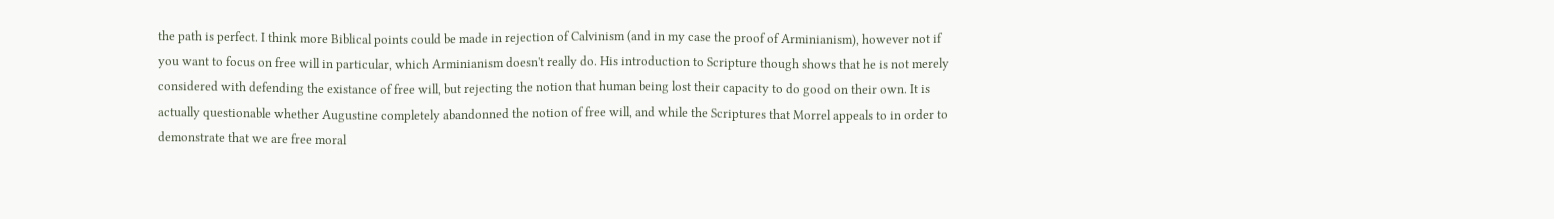the path is perfect. I think more Biblical points could be made in rejection of Calvinism (and in my case the proof of Arminianism), however not if you want to focus on free will in particular, which Arminianism doesn't really do. His introduction to Scripture though shows that he is not merely considered with defending the existance of free will, but rejecting the notion that human being lost their capacity to do good on their own. It is actually questionable whether Augustine completely abandonned the notion of free will, and while the Scriptures that Morrel appeals to in order to demonstrate that we are free moral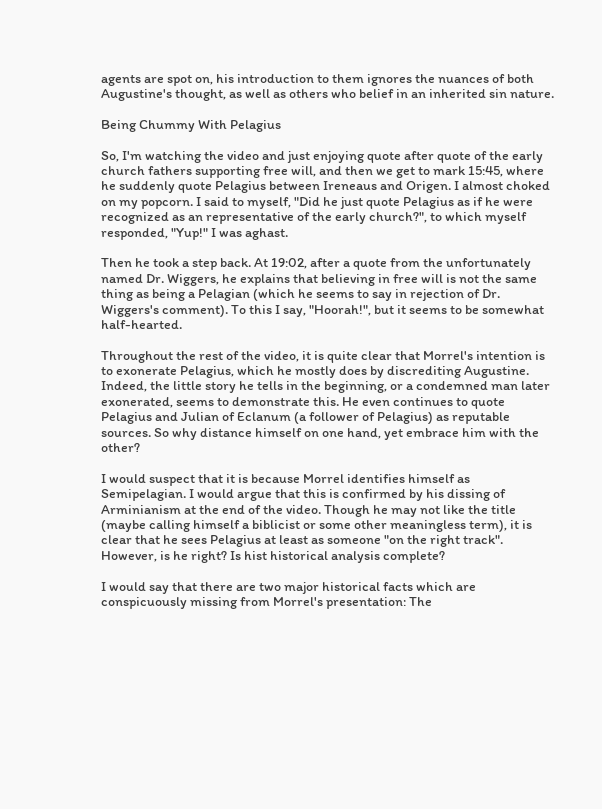agents are spot on, his introduction to them ignores the nuances of both Augustine's thought, as well as others who belief in an inherited sin nature.

Being Chummy With Pelagius

So, I'm watching the video and just enjoying quote after quote of the early church fathers supporting free will, and then we get to mark 15:45, where he suddenly quote Pelagius between Ireneaus and Origen. I almost choked on my popcorn. I said to myself, "Did he just quote Pelagius as if he were recognized as an representative of the early church?", to which myself responded, "Yup!" I was aghast.

Then he took a step back. At 19:02, after a quote from the unfortunately named Dr. Wiggers, he explains that believing in free will is not the same thing as being a Pelagian (which he seems to say in rejection of Dr. Wiggers's comment). To this I say, "Hoorah!", but it seems to be somewhat half-hearted.

Throughout the rest of the video, it is quite clear that Morrel's intention is to exonerate Pelagius, which he mostly does by discrediting Augustine. Indeed, the little story he tells in the beginning, or a condemned man later exonerated, seems to demonstrate this. He even continues to quote Pelagius and Julian of Eclanum (a follower of Pelagius) as reputable sources. So why distance himself on one hand, yet embrace him with the other?

I would suspect that it is because Morrel identifies himself as Semipelagian. I would argue that this is confirmed by his dissing of Arminianism at the end of the video. Though he may not like the title (maybe calling himself a biblicist or some other meaningless term), it is clear that he sees Pelagius at least as someone "on the right track". However, is he right? Is hist historical analysis complete?

I would say that there are two major historical facts which are conspicuously missing from Morrel's presentation: The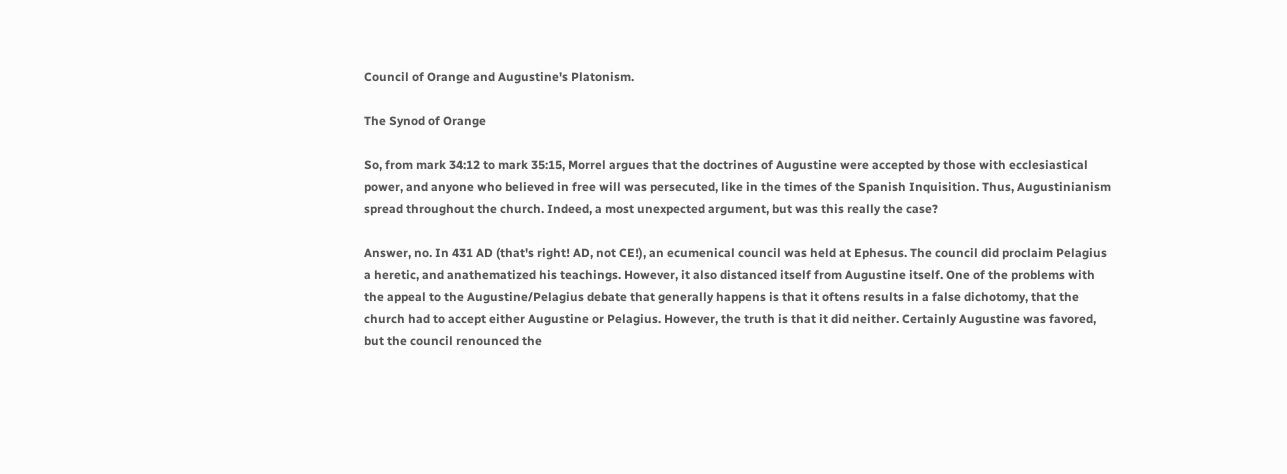Council of Orange and Augustine's Platonism.

The Synod of Orange

So, from mark 34:12 to mark 35:15, Morrel argues that the doctrines of Augustine were accepted by those with ecclesiastical power, and anyone who believed in free will was persecuted, like in the times of the Spanish Inquisition. Thus, Augustinianism spread throughout the church. Indeed, a most unexpected argument, but was this really the case?

Answer, no. In 431 AD (that's right! AD, not CE!), an ecumenical council was held at Ephesus. The council did proclaim Pelagius a heretic, and anathematized his teachings. However, it also distanced itself from Augustine itself. One of the problems with the appeal to the Augustine/Pelagius debate that generally happens is that it oftens results in a false dichotomy, that the church had to accept either Augustine or Pelagius. However, the truth is that it did neither. Certainly Augustine was favored, but the council renounced the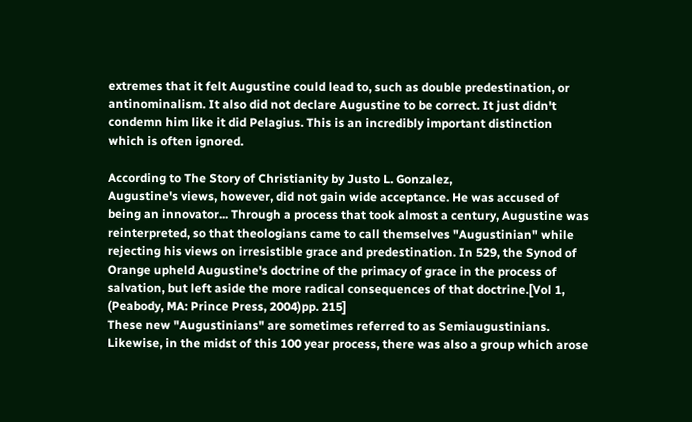extremes that it felt Augustine could lead to, such as double predestination, or antinominalism. It also did not declare Augustine to be correct. It just didn't condemn him like it did Pelagius. This is an incredibly important distinction which is often ignored.

According to The Story of Christianity by Justo L. Gonzalez,
Augustine's views, however, did not gain wide acceptance. He was accused of being an innovator... Through a process that took almost a century, Augustine was reinterpreted, so that theologians came to call themselves "Augustinian" while rejecting his views on irresistible grace and predestination. In 529, the Synod of Orange upheld Augustine's doctrine of the primacy of grace in the process of salvation, but left aside the more radical consequences of that doctrine.[Vol 1, (Peabody, MA: Prince Press, 2004)pp. 215]
These new "Augustinians" are sometimes referred to as Semiaugustinians. Likewise, in the midst of this 100 year process, there was also a group which arose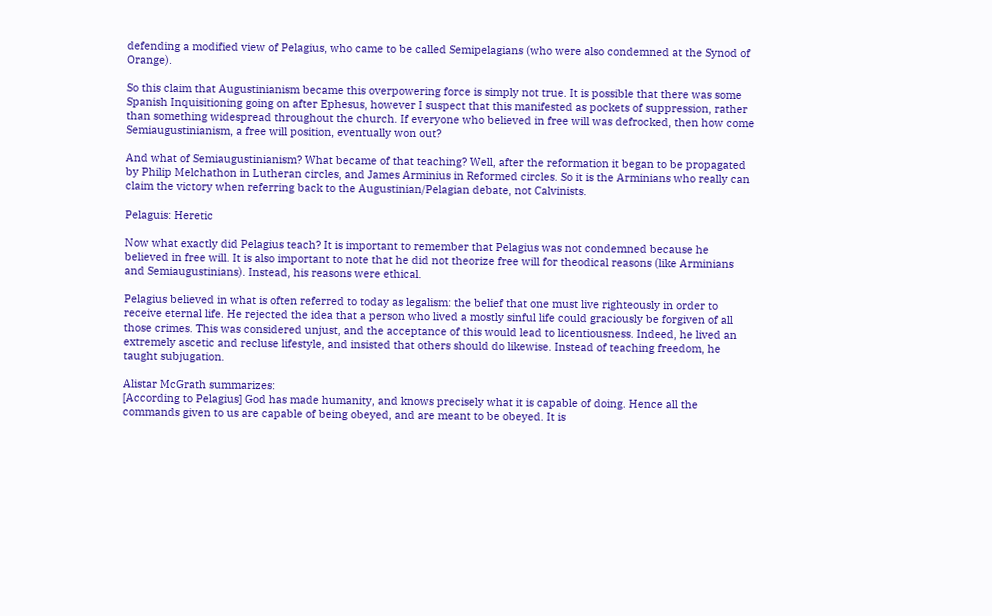defending a modified view of Pelagius, who came to be called Semipelagians (who were also condemned at the Synod of Orange).

So this claim that Augustinianism became this overpowering force is simply not true. It is possible that there was some Spanish Inquisitioning going on after Ephesus, however I suspect that this manifested as pockets of suppression, rather than something widespread throughout the church. If everyone who believed in free will was defrocked, then how come Semiaugustinianism, a free will position, eventually won out?

And what of Semiaugustinianism? What became of that teaching? Well, after the reformation it began to be propagated by Philip Melchathon in Lutheran circles, and James Arminius in Reformed circles. So it is the Arminians who really can claim the victory when referring back to the Augustinian/Pelagian debate, not Calvinists.

Pelaguis: Heretic

Now what exactly did Pelagius teach? It is important to remember that Pelagius was not condemned because he believed in free will. It is also important to note that he did not theorize free will for theodical reasons (like Arminians and Semiaugustinians). Instead, his reasons were ethical.

Pelagius believed in what is often referred to today as legalism: the belief that one must live righteously in order to receive eternal life. He rejected the idea that a person who lived a mostly sinful life could graciously be forgiven of all those crimes. This was considered unjust, and the acceptance of this would lead to licentiousness. Indeed, he lived an extremely ascetic and recluse lifestyle, and insisted that others should do likewise. Instead of teaching freedom, he taught subjugation.

Alistar McGrath summarizes:
[According to Pelagius] God has made humanity, and knows precisely what it is capable of doing. Hence all the commands given to us are capable of being obeyed, and are meant to be obeyed. It is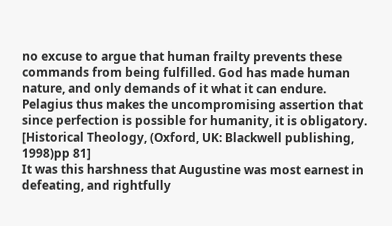no excuse to argue that human frailty prevents these commands from being fulfilled. God has made human nature, and only demands of it what it can endure. Pelagius thus makes the uncompromising assertion that since perfection is possible for humanity, it is obligatory. [Historical Theology, (Oxford, UK: Blackwell publishing, 1998)pp 81]
It was this harshness that Augustine was most earnest in defeating, and rightfully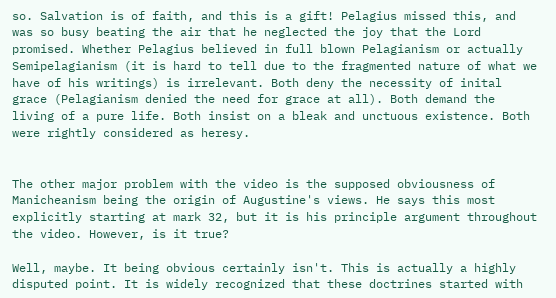so. Salvation is of faith, and this is a gift! Pelagius missed this, and was so busy beating the air that he neglected the joy that the Lord promised. Whether Pelagius believed in full blown Pelagianism or actually Semipelagianism (it is hard to tell due to the fragmented nature of what we have of his writings) is irrelevant. Both deny the necessity of inital grace (Pelagianism denied the need for grace at all). Both demand the living of a pure life. Both insist on a bleak and unctuous existence. Both were rightly considered as heresy.


The other major problem with the video is the supposed obviousness of Manicheanism being the origin of Augustine's views. He says this most explicitly starting at mark 32, but it is his principle argument throughout the video. However, is it true?

Well, maybe. It being obvious certainly isn't. This is actually a highly disputed point. It is widely recognized that these doctrines started with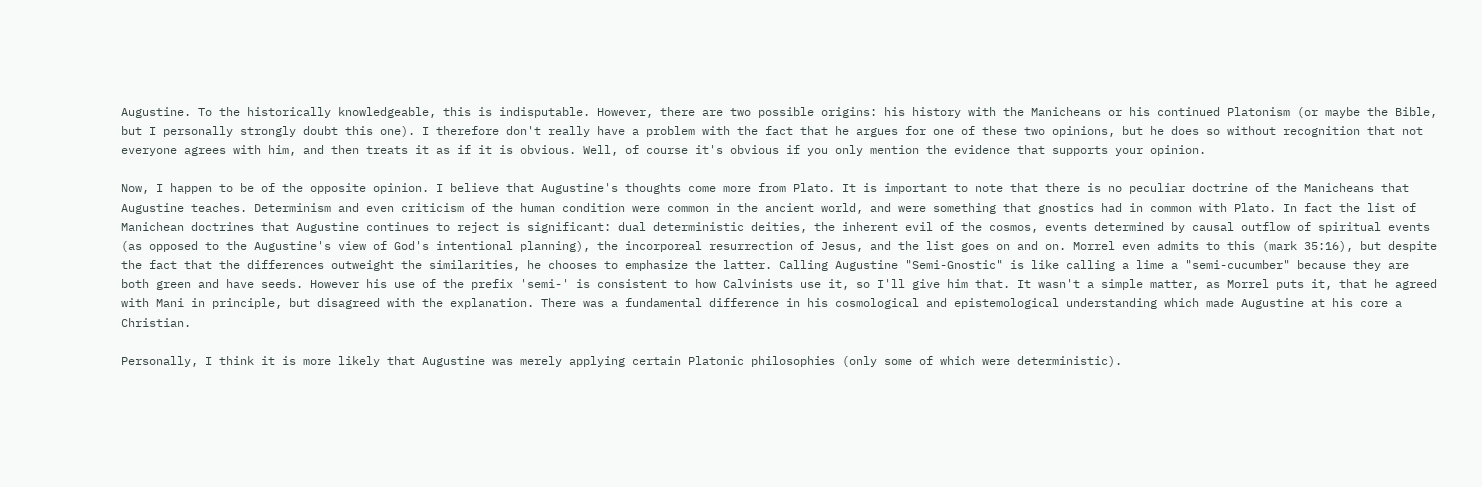Augustine. To the historically knowledgeable, this is indisputable. However, there are two possible origins: his history with the Manicheans or his continued Platonism (or maybe the Bible, but I personally strongly doubt this one). I therefore don't really have a problem with the fact that he argues for one of these two opinions, but he does so without recognition that not everyone agrees with him, and then treats it as if it is obvious. Well, of course it's obvious if you only mention the evidence that supports your opinion.

Now, I happen to be of the opposite opinion. I believe that Augustine's thoughts come more from Plato. It is important to note that there is no peculiar doctrine of the Manicheans that Augustine teaches. Determinism and even criticism of the human condition were common in the ancient world, and were something that gnostics had in common with Plato. In fact the list of Manichean doctrines that Augustine continues to reject is significant: dual deterministic deities, the inherent evil of the cosmos, events determined by causal outflow of spiritual events (as opposed to the Augustine's view of God's intentional planning), the incorporeal resurrection of Jesus, and the list goes on and on. Morrel even admits to this (mark 35:16), but despite the fact that the differences outweight the similarities, he chooses to emphasize the latter. Calling Augustine "Semi-Gnostic" is like calling a lime a "semi-cucumber" because they are both green and have seeds. However his use of the prefix 'semi-' is consistent to how Calvinists use it, so I'll give him that. It wasn't a simple matter, as Morrel puts it, that he agreed with Mani in principle, but disagreed with the explanation. There was a fundamental difference in his cosmological and epistemological understanding which made Augustine at his core a Christian.

Personally, I think it is more likely that Augustine was merely applying certain Platonic philosophies (only some of which were deterministic).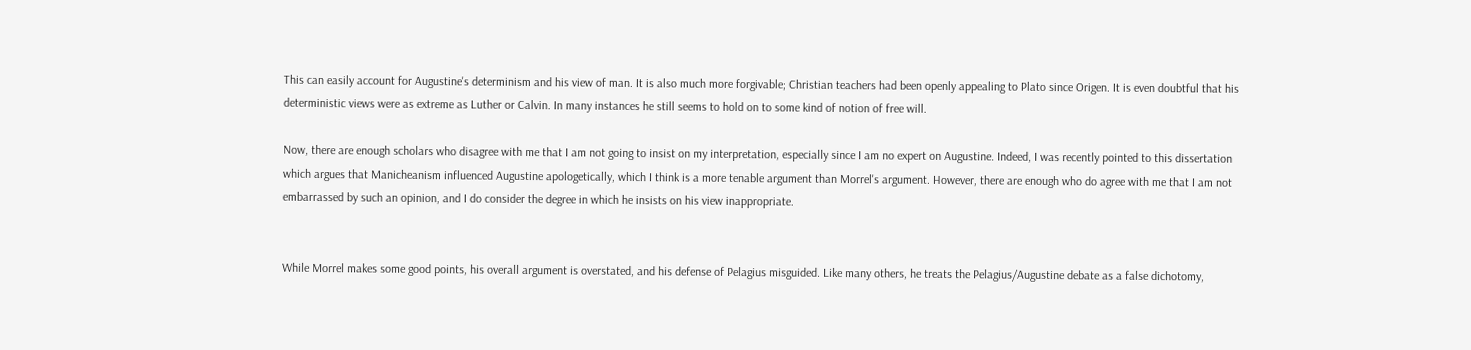This can easily account for Augustine's determinism and his view of man. It is also much more forgivable; Christian teachers had been openly appealing to Plato since Origen. It is even doubtful that his deterministic views were as extreme as Luther or Calvin. In many instances he still seems to hold on to some kind of notion of free will.

Now, there are enough scholars who disagree with me that I am not going to insist on my interpretation, especially since I am no expert on Augustine. Indeed, I was recently pointed to this dissertation which argues that Manicheanism influenced Augustine apologetically, which I think is a more tenable argument than Morrel's argument. However, there are enough who do agree with me that I am not embarrassed by such an opinion, and I do consider the degree in which he insists on his view inappropriate.


While Morrel makes some good points, his overall argument is overstated, and his defense of Pelagius misguided. Like many others, he treats the Pelagius/Augustine debate as a false dichotomy,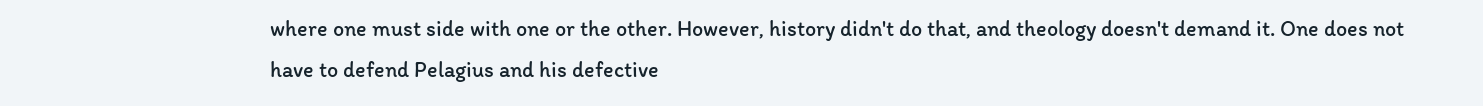where one must side with one or the other. However, history didn't do that, and theology doesn't demand it. One does not have to defend Pelagius and his defective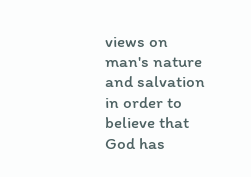views on man's nature and salvation in order to believe that God has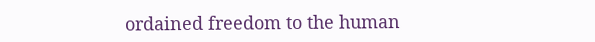ordained freedom to the human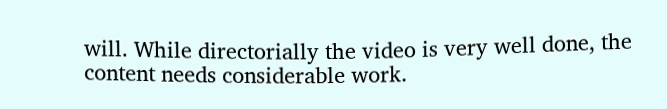will. While directorially the video is very well done, the content needs considerable work.